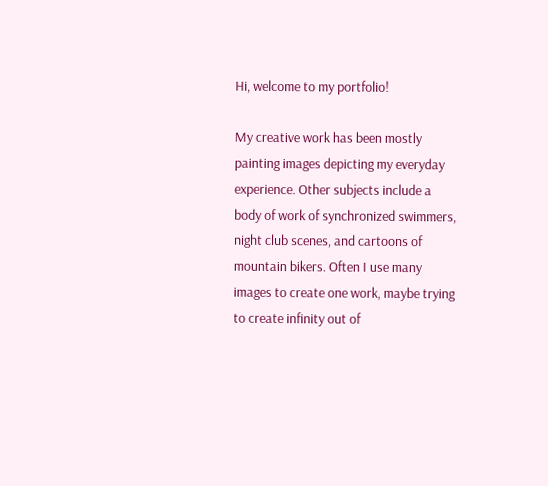Hi, welcome to my portfolio!

My creative work has been mostly painting images depicting my everyday experience. Other subjects include a body of work of synchronized swimmers, night club scenes, and cartoons of mountain bikers. Often I use many images to create one work, maybe trying to create infinity out of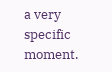a very specific moment.